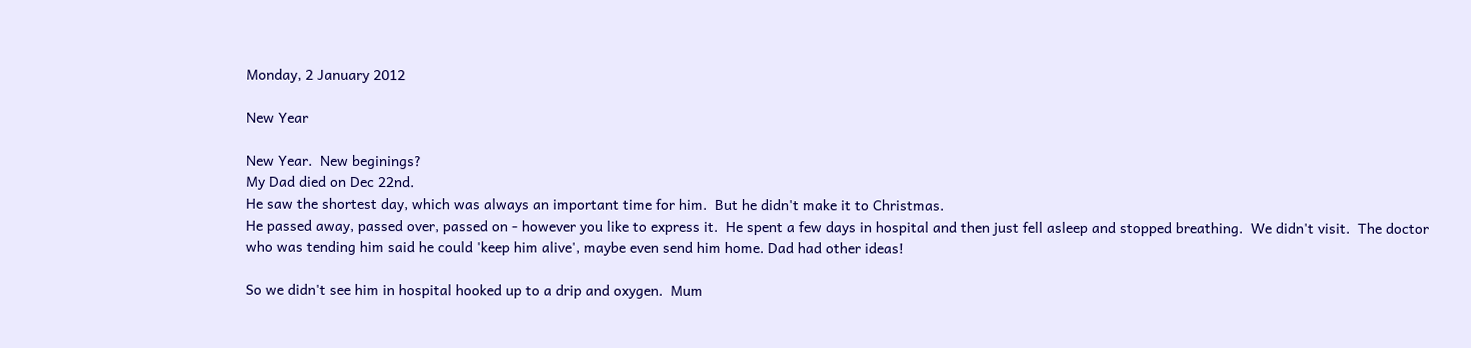Monday, 2 January 2012

New Year

New Year.  New beginings?
My Dad died on Dec 22nd.
He saw the shortest day, which was always an important time for him.  But he didn't make it to Christmas.
He passed away, passed over, passed on - however you like to express it.  He spent a few days in hospital and then just fell asleep and stopped breathing.  We didn't visit.  The doctor who was tending him said he could 'keep him alive', maybe even send him home. Dad had other ideas!

So we didn't see him in hospital hooked up to a drip and oxygen.  Mum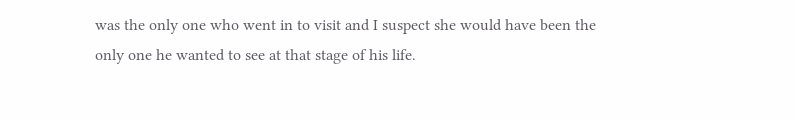was the only one who went in to visit and I suspect she would have been the only one he wanted to see at that stage of his life.